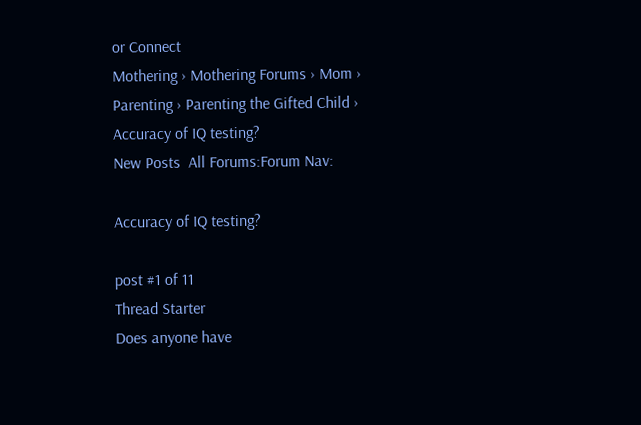or Connect
Mothering › Mothering Forums › Mom › Parenting › Parenting the Gifted Child › Accuracy of IQ testing?
New Posts  All Forums:Forum Nav:

Accuracy of IQ testing?

post #1 of 11
Thread Starter
Does anyone have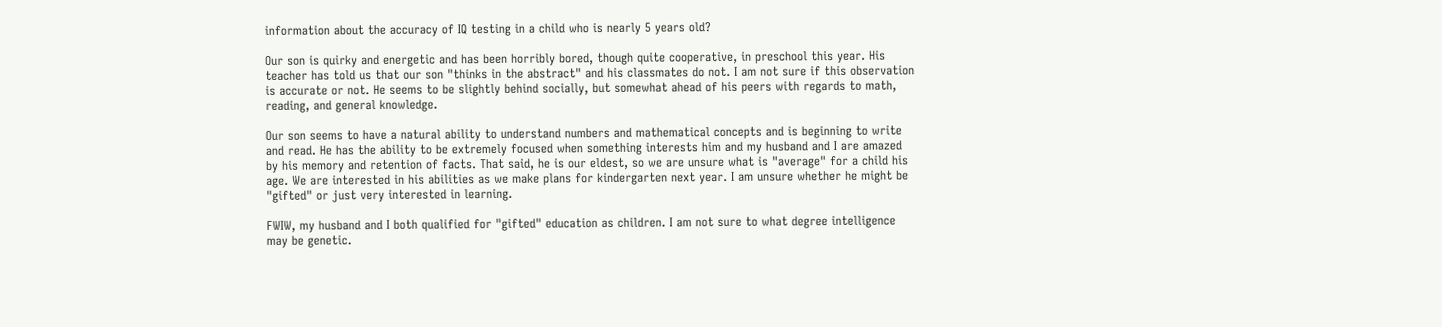information about the accuracy of IQ testing in a child who is nearly 5 years old?

Our son is quirky and energetic and has been horribly bored, though quite cooperative, in preschool this year. His teacher has told us that our son "thinks in the abstract" and his classmates do not. I am not sure if this observation is accurate or not. He seems to be slightly behind socially, but somewhat ahead of his peers with regards to math, reading, and general knowledge.

Our son seems to have a natural ability to understand numbers and mathematical concepts and is beginning to write and read. He has the ability to be extremely focused when something interests him and my husband and I are amazed by his memory and retention of facts. That said, he is our eldest, so we are unsure what is "average" for a child his age. We are interested in his abilities as we make plans for kindergarten next year. I am unsure whether he might be "gifted" or just very interested in learning.

FWIW, my husband and I both qualified for "gifted" education as children. I am not sure to what degree intelligence may be genetic.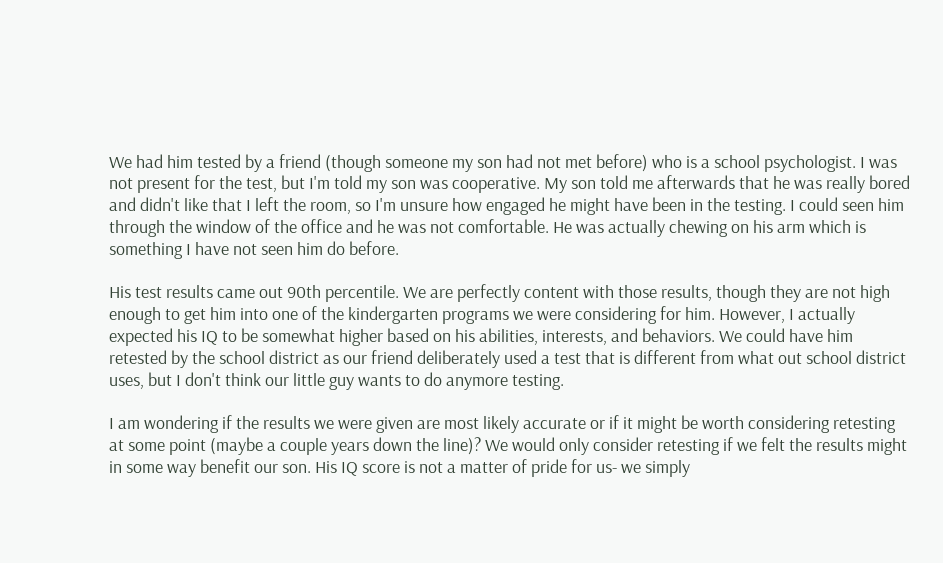We had him tested by a friend (though someone my son had not met before) who is a school psychologist. I was not present for the test, but I'm told my son was cooperative. My son told me afterwards that he was really bored and didn't like that I left the room, so I'm unsure how engaged he might have been in the testing. I could seen him through the window of the office and he was not comfortable. He was actually chewing on his arm which is something I have not seen him do before.

His test results came out 90th percentile. We are perfectly content with those results, though they are not high enough to get him into one of the kindergarten programs we were considering for him. However, I actually expected his IQ to be somewhat higher based on his abilities, interests, and behaviors. We could have him retested by the school district as our friend deliberately used a test that is different from what out school district uses, but I don't think our little guy wants to do anymore testing.

I am wondering if the results we were given are most likely accurate or if it might be worth considering retesting at some point (maybe a couple years down the line)? We would only consider retesting if we felt the results might in some way benefit our son. His IQ score is not a matter of pride for us- we simply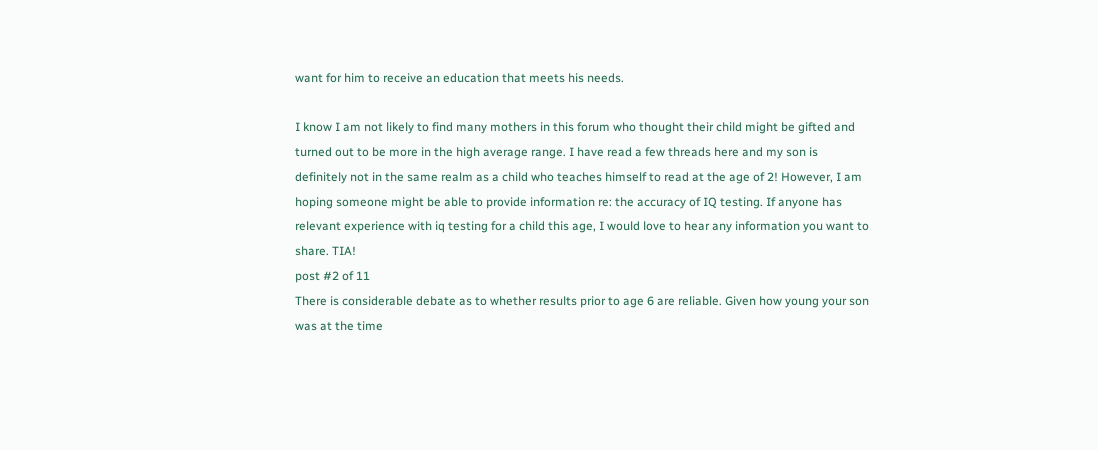want for him to receive an education that meets his needs.

I know I am not likely to find many mothers in this forum who thought their child might be gifted and turned out to be more in the high average range. I have read a few threads here and my son is definitely not in the same realm as a child who teaches himself to read at the age of 2! However, I am hoping someone might be able to provide information re: the accuracy of IQ testing. If anyone has relevant experience with iq testing for a child this age, I would love to hear any information you want to share. TIA!
post #2 of 11
There is considerable debate as to whether results prior to age 6 are reliable. Given how young your son was at the time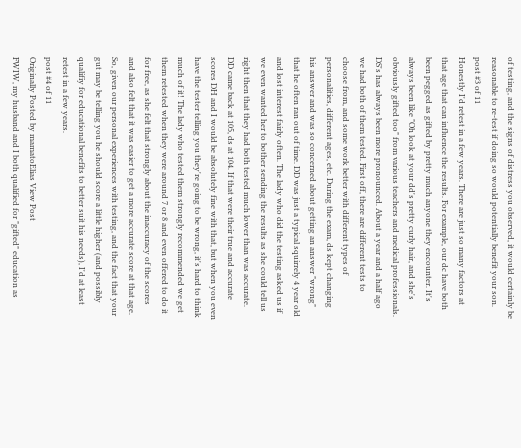of testing, and the signs of distress you observed, it would certainly be reasonable to re-test if doing so would potentially benefit your son.
post #3 of 11
Honestly I'd retest in a few years. There are just so many factors at that age that can influence the results. For example, our dc have both been pegged as gifted by pretty much anyone they encounter. It's always been like "Oh look at your dd's pretty curly hair, and she's obviously gifted too" from various teachers and medical professionals. DS's has always been more pronounced. About a year and a half ago we had both of them tested. First off, there are different tests to choose from, and some work better with different types of personalities, different ages, etc. During the exam, ds kept changing his answer and was so concerned about getting an answer "wrong" that he often ran out of time. DD was just a typical squirrely 4 year old and lost interest fairly often. The lady who did the testing asked us if we even wanted her to bother sending the results as she could tell us right then that they had both tested much lower than was accurate. DD came back at 105, ds at 104. If that were their true and accurate scores DH and I would be absolutely fine with that, but when you even have the tester telling you they're going to be wrong, it's hard to think much of it! The lady who tested them strongly recommended we get them retested when they were around 7 or 8 and even offered to do it for free, as she felt that strongly about the inaccuracy of the scores and also felt that it was easier to get a more accurate score at that age. So, given our personal experiences with testing, and the fact that your gut may be telling you he should score a little higher (and possibly qualifiy for educational benefits to better suit his needs), I'd at least retest in a few years.
post #4 of 11
Originally Posted by mamatoElias View Post
FWIW, my husband and I both qualified for "gifted" education as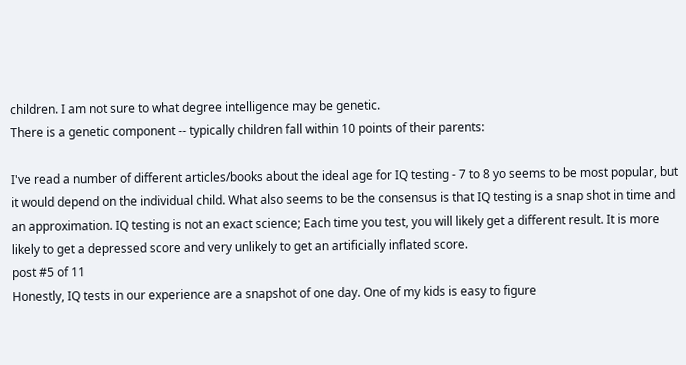children. I am not sure to what degree intelligence may be genetic.
There is a genetic component -- typically children fall within 10 points of their parents:

I've read a number of different articles/books about the ideal age for IQ testing - 7 to 8 yo seems to be most popular, but it would depend on the individual child. What also seems to be the consensus is that IQ testing is a snap shot in time and an approximation. IQ testing is not an exact science; Each time you test, you will likely get a different result. It is more likely to get a depressed score and very unlikely to get an artificially inflated score.
post #5 of 11
Honestly, IQ tests in our experience are a snapshot of one day. One of my kids is easy to figure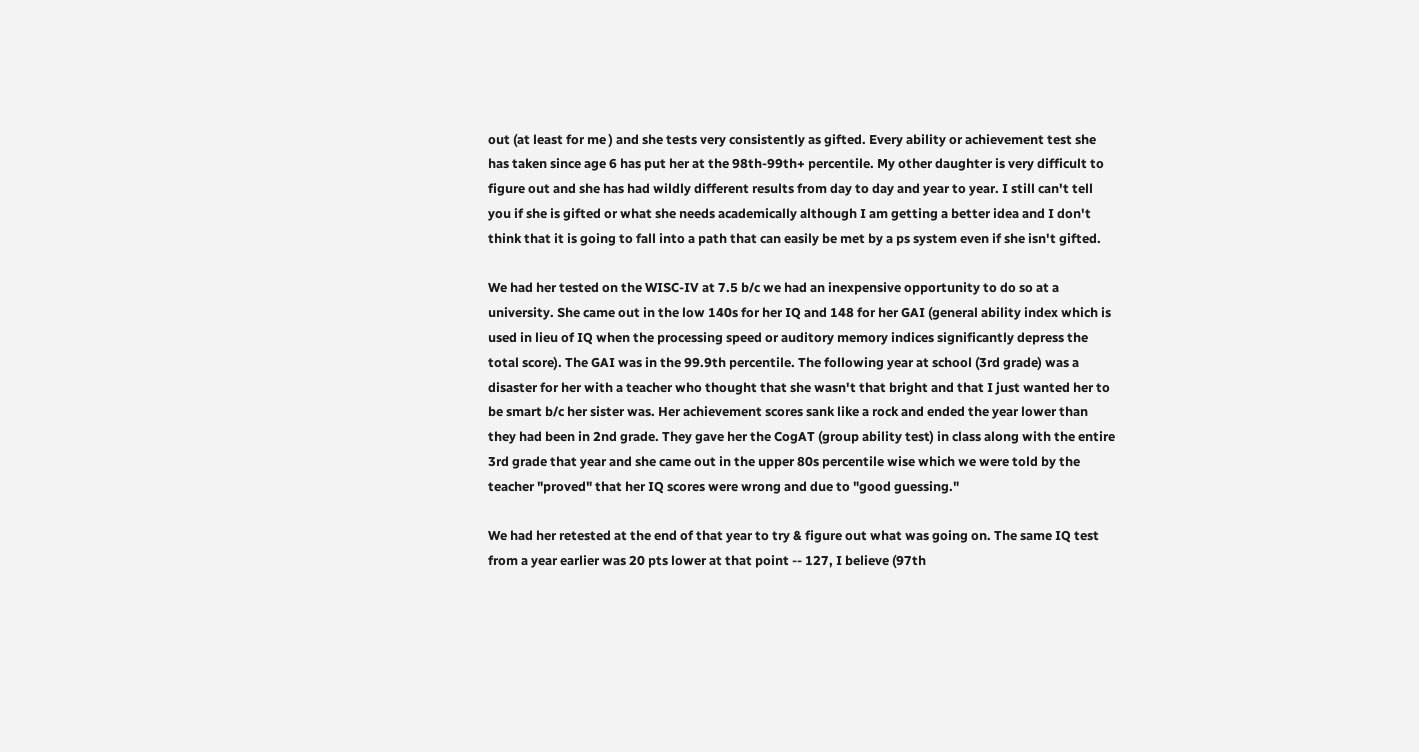out (at least for me ) and she tests very consistently as gifted. Every ability or achievement test she has taken since age 6 has put her at the 98th-99th+ percentile. My other daughter is very difficult to figure out and she has had wildly different results from day to day and year to year. I still can't tell you if she is gifted or what she needs academically although I am getting a better idea and I don't think that it is going to fall into a path that can easily be met by a ps system even if she isn't gifted.

We had her tested on the WISC-IV at 7.5 b/c we had an inexpensive opportunity to do so at a university. She came out in the low 140s for her IQ and 148 for her GAI (general ability index which is used in lieu of IQ when the processing speed or auditory memory indices significantly depress the total score). The GAI was in the 99.9th percentile. The following year at school (3rd grade) was a disaster for her with a teacher who thought that she wasn't that bright and that I just wanted her to be smart b/c her sister was. Her achievement scores sank like a rock and ended the year lower than they had been in 2nd grade. They gave her the CogAT (group ability test) in class along with the entire 3rd grade that year and she came out in the upper 80s percentile wise which we were told by the teacher "proved" that her IQ scores were wrong and due to "good guessing."

We had her retested at the end of that year to try & figure out what was going on. The same IQ test from a year earlier was 20 pts lower at that point -- 127, I believe (97th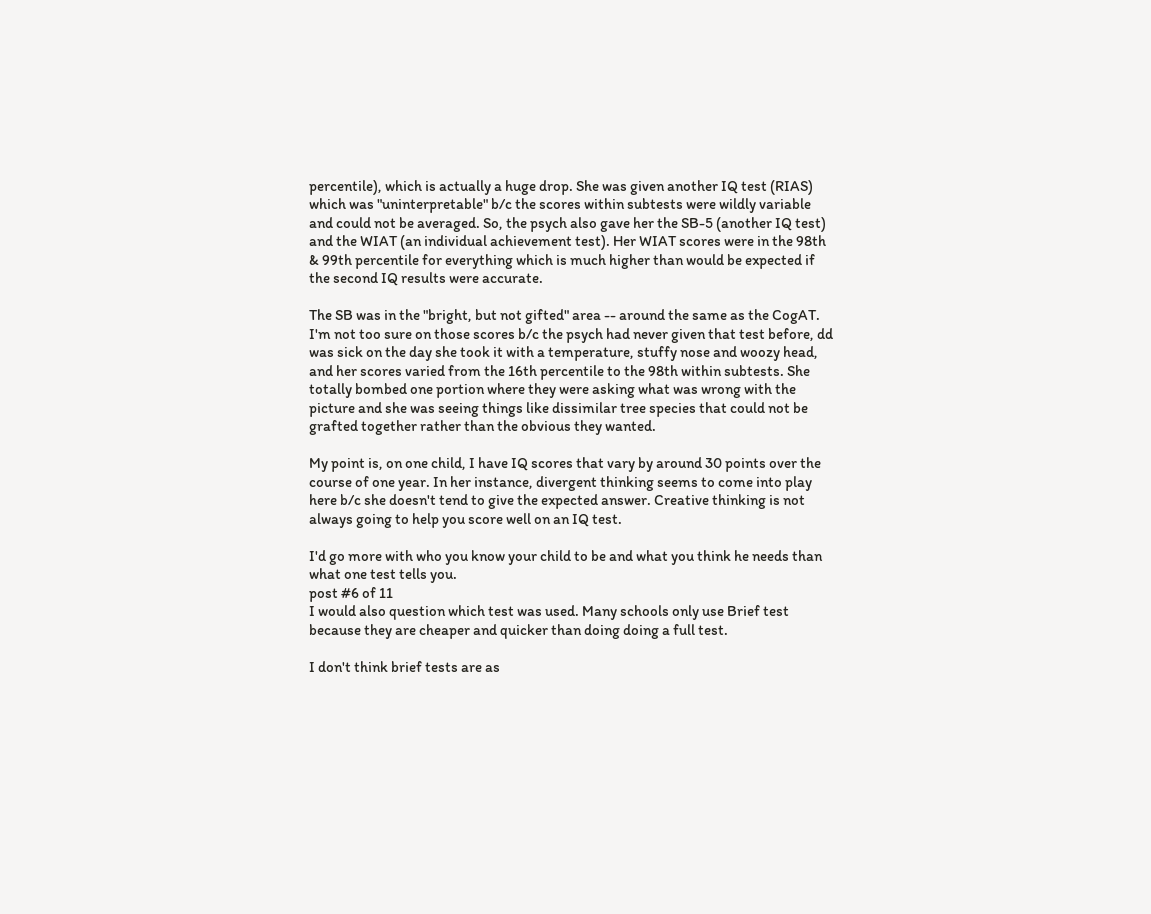percentile), which is actually a huge drop. She was given another IQ test (RIAS) which was "uninterpretable" b/c the scores within subtests were wildly variable and could not be averaged. So, the psych also gave her the SB-5 (another IQ test) and the WIAT (an individual achievement test). Her WIAT scores were in the 98th & 99th percentile for everything which is much higher than would be expected if the second IQ results were accurate.

The SB was in the "bright, but not gifted" area -- around the same as the CogAT. I'm not too sure on those scores b/c the psych had never given that test before, dd was sick on the day she took it with a temperature, stuffy nose and woozy head, and her scores varied from the 16th percentile to the 98th within subtests. She totally bombed one portion where they were asking what was wrong with the picture and she was seeing things like dissimilar tree species that could not be grafted together rather than the obvious they wanted.

My point is, on one child, I have IQ scores that vary by around 30 points over the course of one year. In her instance, divergent thinking seems to come into play here b/c she doesn't tend to give the expected answer. Creative thinking is not always going to help you score well on an IQ test.

I'd go more with who you know your child to be and what you think he needs than what one test tells you.
post #6 of 11
I would also question which test was used. Many schools only use Brief test because they are cheaper and quicker than doing doing a full test.

I don't think brief tests are as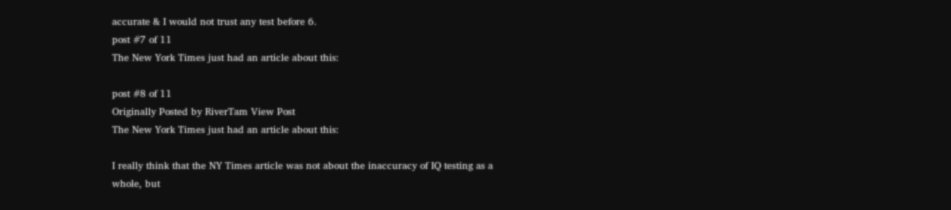accurate & I would not trust any test before 6.
post #7 of 11
The New York Times just had an article about this:

post #8 of 11
Originally Posted by RiverTam View Post
The New York Times just had an article about this:

I really think that the NY Times article was not about the inaccuracy of IQ testing as a whole, but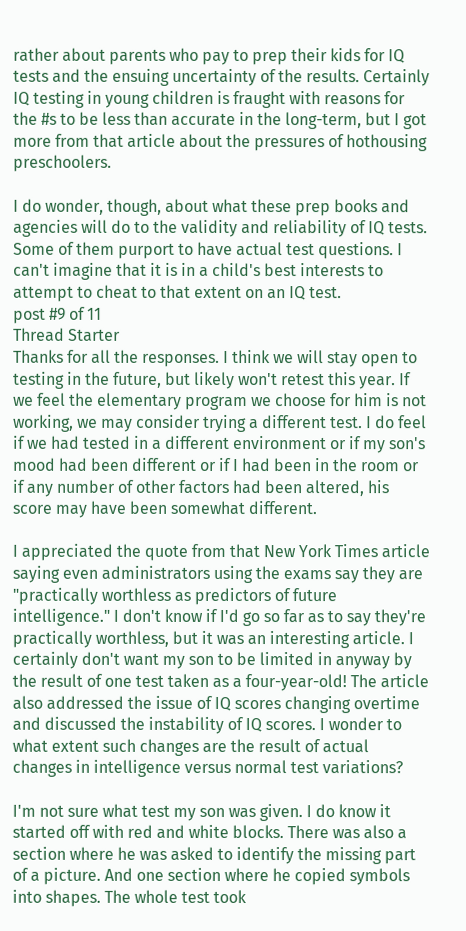rather about parents who pay to prep their kids for IQ tests and the ensuing uncertainty of the results. Certainly IQ testing in young children is fraught with reasons for the #s to be less than accurate in the long-term, but I got more from that article about the pressures of hothousing preschoolers.

I do wonder, though, about what these prep books and agencies will do to the validity and reliability of IQ tests. Some of them purport to have actual test questions. I can't imagine that it is in a child's best interests to attempt to cheat to that extent on an IQ test.
post #9 of 11
Thread Starter
Thanks for all the responses. I think we will stay open to testing in the future, but likely won't retest this year. If we feel the elementary program we choose for him is not working, we may consider trying a different test. I do feel if we had tested in a different environment or if my son's mood had been different or if I had been in the room or if any number of other factors had been altered, his score may have been somewhat different.

I appreciated the quote from that New York Times article saying even administrators using the exams say they are "practically worthless as predictors of future intelligence." I don't know if I'd go so far as to say they're practically worthless, but it was an interesting article. I certainly don't want my son to be limited in anyway by the result of one test taken as a four-year-old! The article also addressed the issue of IQ scores changing overtime and discussed the instability of IQ scores. I wonder to what extent such changes are the result of actual changes in intelligence versus normal test variations?

I'm not sure what test my son was given. I do know it started off with red and white blocks. There was also a section where he was asked to identify the missing part of a picture. And one section where he copied symbols into shapes. The whole test took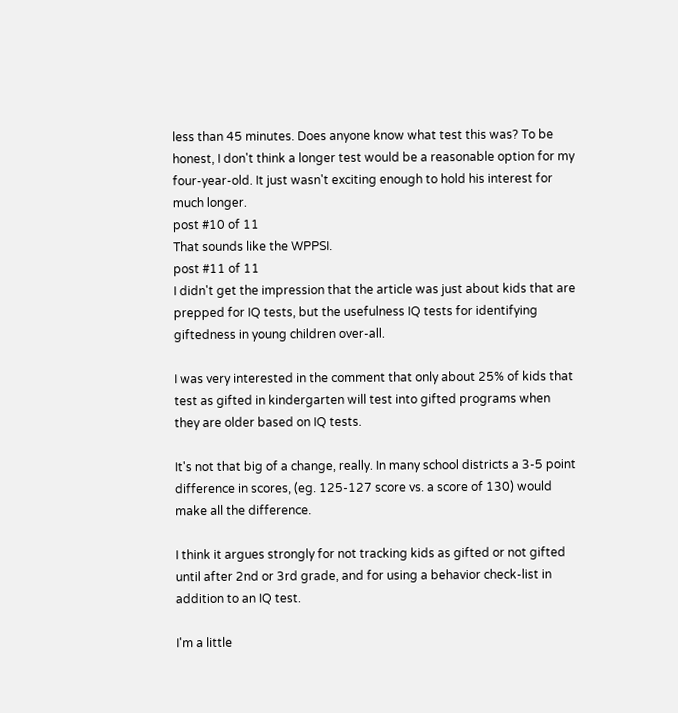less than 45 minutes. Does anyone know what test this was? To be honest, I don't think a longer test would be a reasonable option for my four-year-old. It just wasn't exciting enough to hold his interest for much longer.
post #10 of 11
That sounds like the WPPSI.
post #11 of 11
I didn't get the impression that the article was just about kids that are prepped for IQ tests, but the usefulness IQ tests for identifying giftedness in young children over-all.

I was very interested in the comment that only about 25% of kids that test as gifted in kindergarten will test into gifted programs when they are older based on IQ tests.

It's not that big of a change, really. In many school districts a 3-5 point difference in scores, (eg. 125-127 score vs. a score of 130) would make all the difference.

I think it argues strongly for not tracking kids as gifted or not gifted until after 2nd or 3rd grade, and for using a behavior check-list in addition to an IQ test.

I'm a little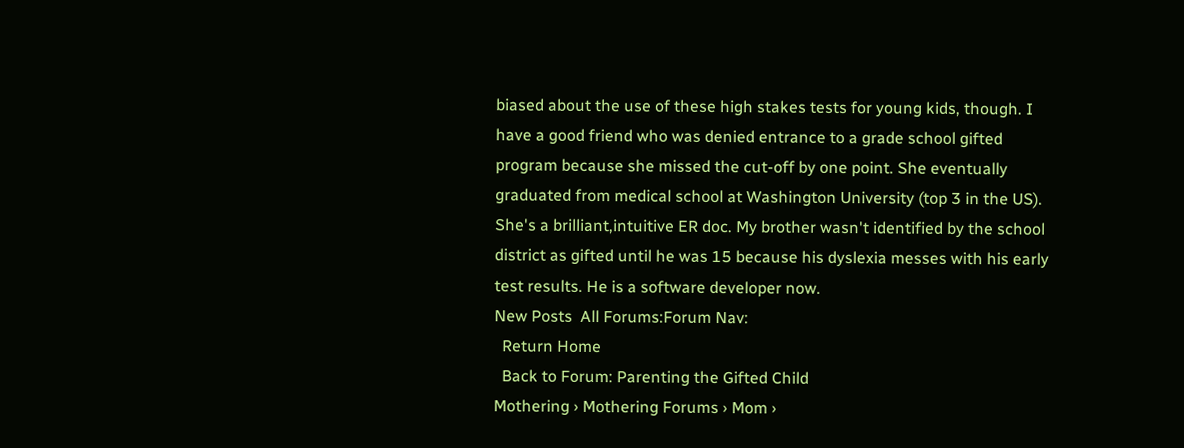biased about the use of these high stakes tests for young kids, though. I have a good friend who was denied entrance to a grade school gifted program because she missed the cut-off by one point. She eventually graduated from medical school at Washington University (top 3 in the US). She's a brilliant,intuitive ER doc. My brother wasn't identified by the school district as gifted until he was 15 because his dyslexia messes with his early test results. He is a software developer now.
New Posts  All Forums:Forum Nav:
  Return Home
  Back to Forum: Parenting the Gifted Child
Mothering › Mothering Forums › Mom ›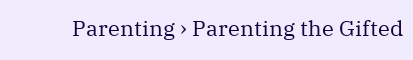Parenting › Parenting the Gifted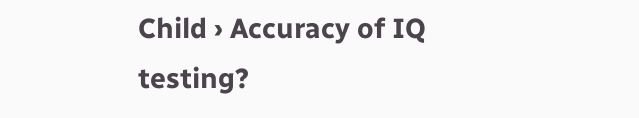Child › Accuracy of IQ testing?